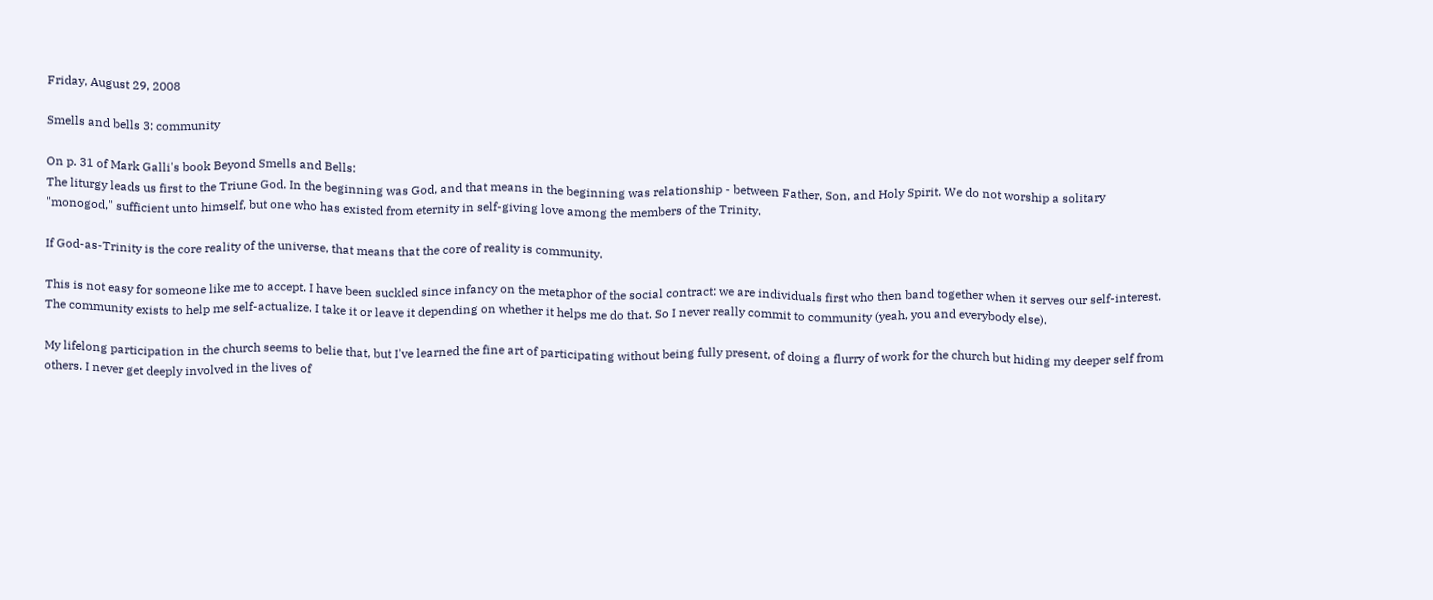Friday, August 29, 2008

Smells and bells 3: community

On p. 31 of Mark Galli's book Beyond Smells and Bells:
The liturgy leads us first to the Triune God. In the beginning was God, and that means in the beginning was relationship - between Father, Son, and Holy Spirit. We do not worship a solitary "monogod," sufficient unto himself, but one who has existed from eternity in self-giving love among the members of the Trinity.

If God-as-Trinity is the core reality of the universe, that means that the core of reality is community.

This is not easy for someone like me to accept. I have been suckled since infancy on the metaphor of the social contract: we are individuals first who then band together when it serves our self-interest. The community exists to help me self-actualize. I take it or leave it depending on whether it helps me do that. So I never really commit to community (yeah, you and everybody else).

My lifelong participation in the church seems to belie that, but I've learned the fine art of participating without being fully present, of doing a flurry of work for the church but hiding my deeper self from others. I never get deeply involved in the lives of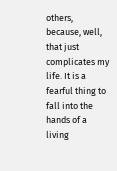others, because, well, that just complicates my life. It is a fearful thing to fall into the hands of a living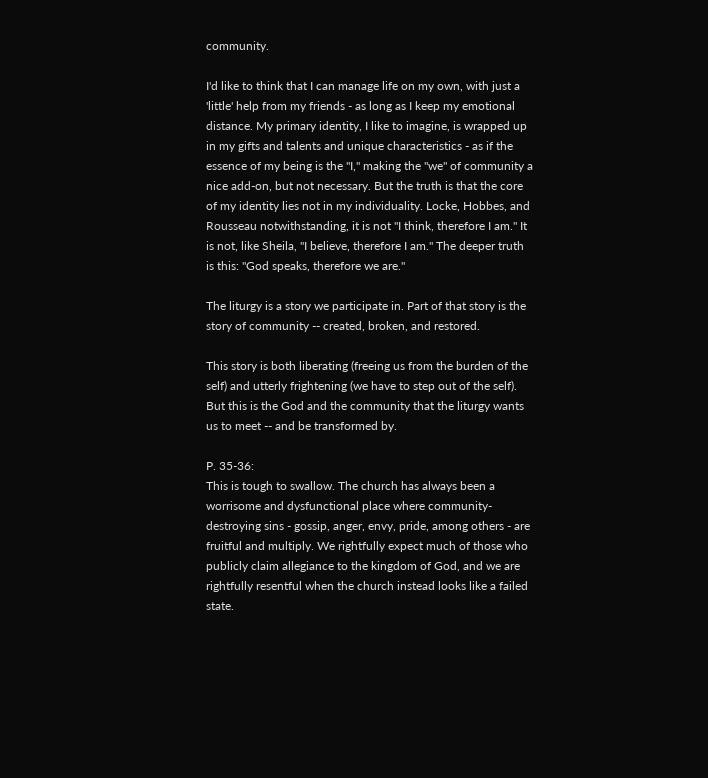community.

I'd like to think that I can manage life on my own, with just a 'little' help from my friends - as long as I keep my emotional distance. My primary identity, I like to imagine, is wrapped up in my gifts and talents and unique characteristics - as if the essence of my being is the "I," making the "we" of community a nice add-on, but not necessary. But the truth is that the core of my identity lies not in my individuality. Locke, Hobbes, and Rousseau notwithstanding, it is not "I think, therefore I am." It is not, like Sheila, "I believe, therefore I am." The deeper truth is this: "God speaks, therefore we are."

The liturgy is a story we participate in. Part of that story is the story of community -- created, broken, and restored.

This story is both liberating (freeing us from the burden of the self) and utterly frightening (we have to step out of the self). But this is the God and the community that the liturgy wants us to meet -- and be transformed by.

P. 35-36:
This is tough to swallow. The church has always been a worrisome and dysfunctional place where community-destroying sins - gossip, anger, envy, pride, among others - are fruitful and multiply. We rightfully expect much of those who publicly claim allegiance to the kingdom of God, and we are rightfully resentful when the church instead looks like a failed state.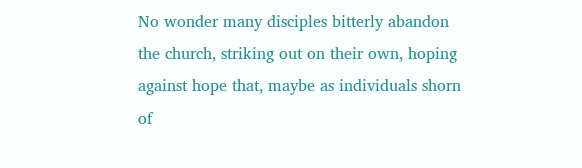No wonder many disciples bitterly abandon the church, striking out on their own, hoping against hope that, maybe as individuals shorn of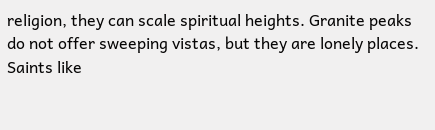religion, they can scale spiritual heights. Granite peaks do not offer sweeping vistas, but they are lonely places. Saints like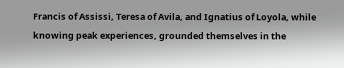Francis of Assissi, Teresa of Avila, and Ignatius of Loyola, while knowing peak experiences, grounded themselves in the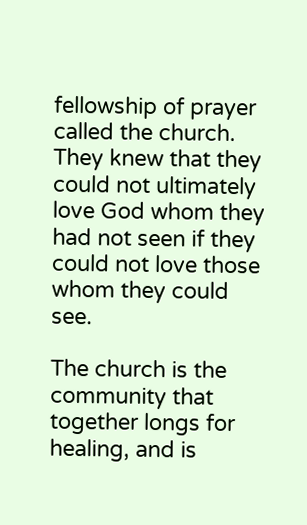fellowship of prayer called the church. They knew that they could not ultimately love God whom they had not seen if they could not love those whom they could see.

The church is the community that together longs for healing, and is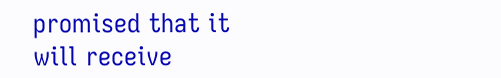promised that it will receive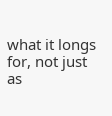what it longs for, not just as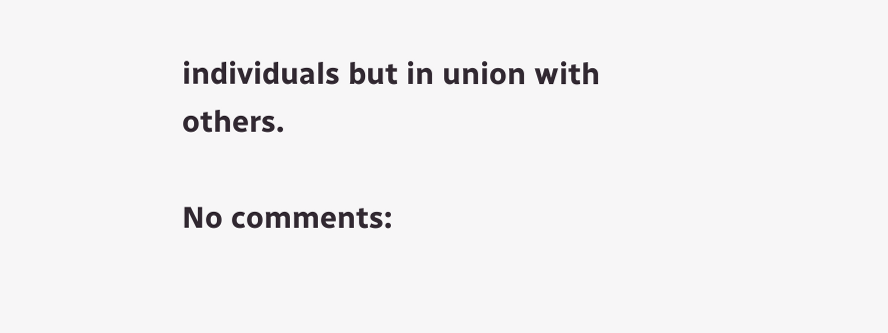individuals but in union with others.

No comments: